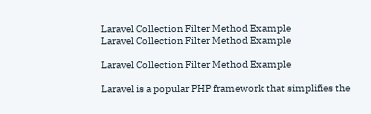Laravel Collection Filter Method Example
Laravel Collection Filter Method Example

Laravel Collection Filter Method Example

Laravel is a popular PHP framework that simplifies the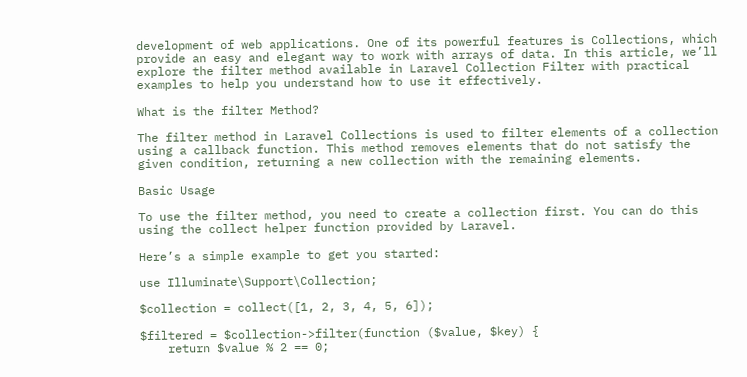development of web applications. One of its powerful features is Collections, which provide an easy and elegant way to work with arrays of data. In this article, we’ll explore the filter method available in Laravel Collection Filter with practical examples to help you understand how to use it effectively.

What is the filter Method?

The filter method in Laravel Collections is used to filter elements of a collection using a callback function. This method removes elements that do not satisfy the given condition, returning a new collection with the remaining elements.

Basic Usage

To use the filter method, you need to create a collection first. You can do this using the collect helper function provided by Laravel.

Here’s a simple example to get you started:

use Illuminate\Support\Collection;

$collection = collect([1, 2, 3, 4, 5, 6]);

$filtered = $collection->filter(function ($value, $key) {
    return $value % 2 == 0;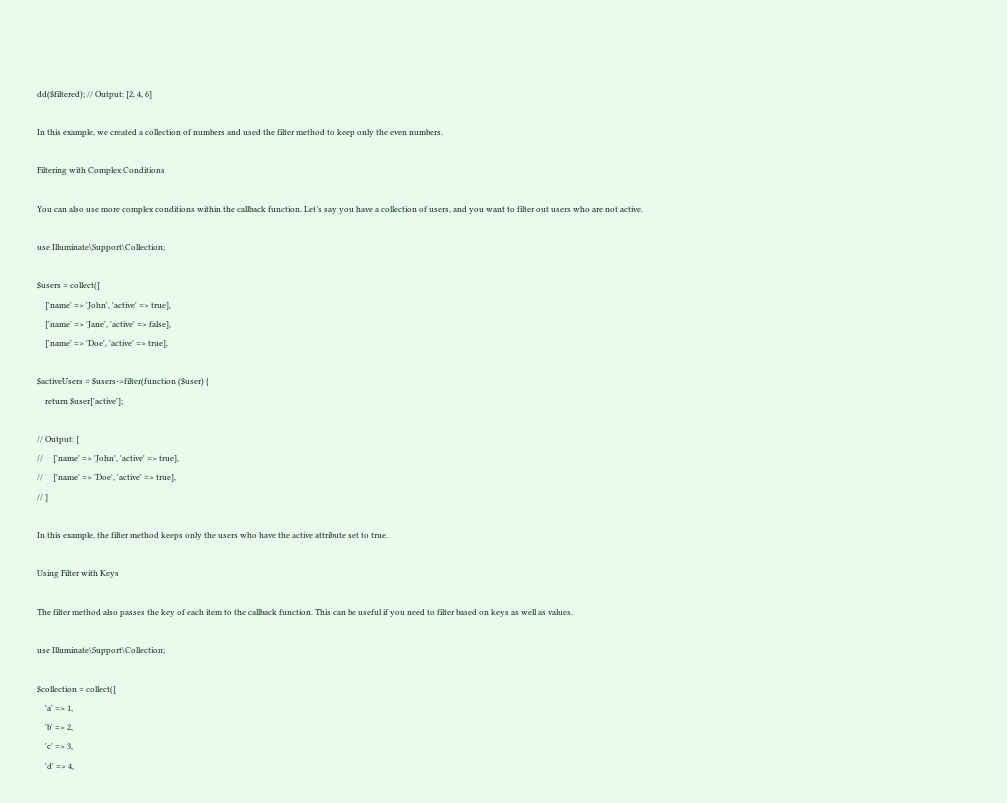dd($filtered); // Output: [2, 4, 6]

In this example, we created a collection of numbers and used the filter method to keep only the even numbers.

Filtering with Complex Conditions

You can also use more complex conditions within the callback function. Let’s say you have a collection of users, and you want to filter out users who are not active.

use Illuminate\Support\Collection;

$users = collect([
    ['name' => 'John', 'active' => true],
    ['name' => 'Jane', 'active' => false],
    ['name' => 'Doe', 'active' => true],

$activeUsers = $users->filter(function ($user) {
    return $user['active'];

// Output: [
//     ['name' => 'John', 'active' => true],
//     ['name' => 'Doe', 'active' => true],
// ]

In this example, the filter method keeps only the users who have the active attribute set to true.

Using Filter with Keys

The filter method also passes the key of each item to the callback function. This can be useful if you need to filter based on keys as well as values.

use Illuminate\Support\Collection;

$collection = collect([
    'a' => 1,
    'b' => 2,
    'c' => 3,
    'd' => 4,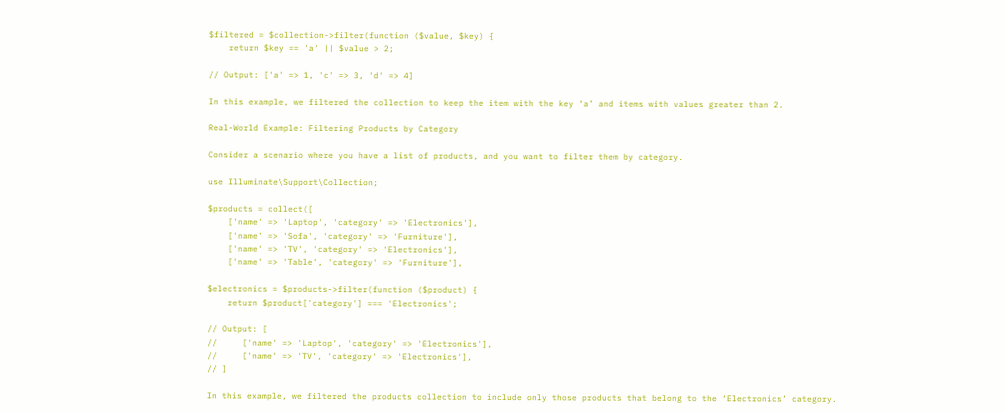$filtered = $collection->filter(function ($value, $key) {
    return $key == 'a' || $value > 2;

// Output: ['a' => 1, 'c' => 3, 'd' => 4]

In this example, we filtered the collection to keep the item with the key ‘a’ and items with values greater than 2.

Real-World Example: Filtering Products by Category

Consider a scenario where you have a list of products, and you want to filter them by category.

use Illuminate\Support\Collection;

$products = collect([
    ['name' => 'Laptop', 'category' => 'Electronics'],
    ['name' => 'Sofa', 'category' => 'Furniture'],
    ['name' => 'TV', 'category' => 'Electronics'],
    ['name' => 'Table', 'category' => 'Furniture'],

$electronics = $products->filter(function ($product) {
    return $product['category'] === 'Electronics';

// Output: [
//     ['name' => 'Laptop', 'category' => 'Electronics'],
//     ['name' => 'TV', 'category' => 'Electronics'],
// ]

In this example, we filtered the products collection to include only those products that belong to the ‘Electronics’ category.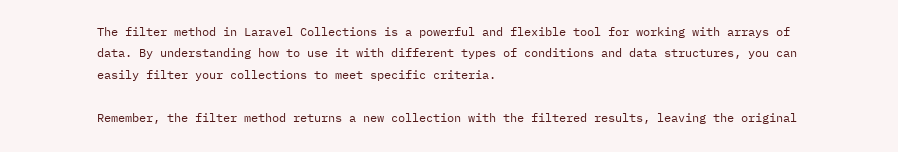The filter method in Laravel Collections is a powerful and flexible tool for working with arrays of data. By understanding how to use it with different types of conditions and data structures, you can easily filter your collections to meet specific criteria.

Remember, the filter method returns a new collection with the filtered results, leaving the original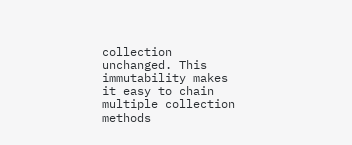collection unchanged. This immutability makes it easy to chain multiple collection methods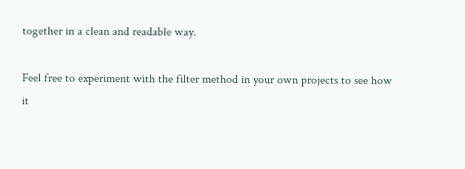together in a clean and readable way.

Feel free to experiment with the filter method in your own projects to see how it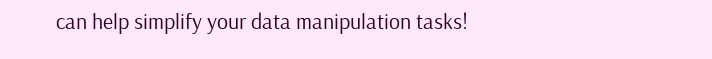can help simplify your data manipulation tasks!